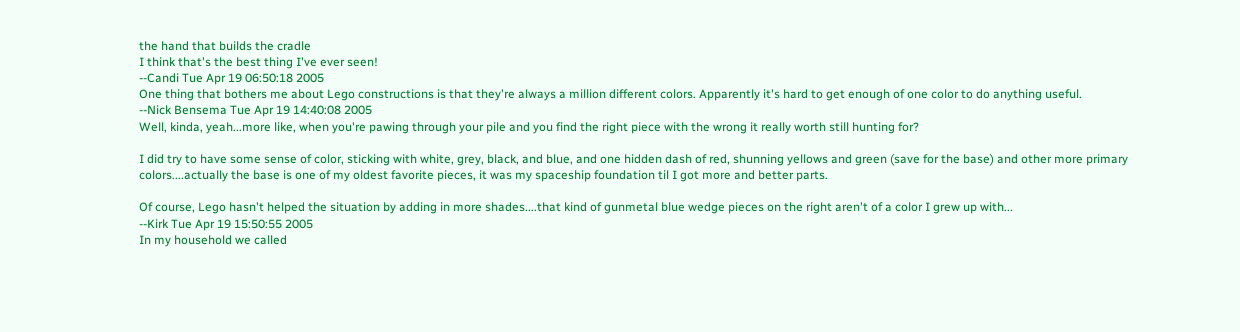the hand that builds the cradle
I think that's the best thing I've ever seen!
--Candi Tue Apr 19 06:50:18 2005
One thing that bothers me about Lego constructions is that they're always a million different colors. Apparently it's hard to get enough of one color to do anything useful.
--Nick Bensema Tue Apr 19 14:40:08 2005
Well, kinda, yeah...more like, when you're pawing through your pile and you find the right piece with the wrong it really worth still hunting for?

I did try to have some sense of color, sticking with white, grey, black, and blue, and one hidden dash of red, shunning yellows and green (save for the base) and other more primary colors....actually the base is one of my oldest favorite pieces, it was my spaceship foundation til I got more and better parts.

Of course, Lego hasn't helped the situation by adding in more shades....that kind of gunmetal blue wedge pieces on the right aren't of a color I grew up with...
--Kirk Tue Apr 19 15:50:55 2005
In my household we called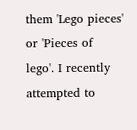them 'Lego pieces' or 'Pieces of lego'. I recently attempted to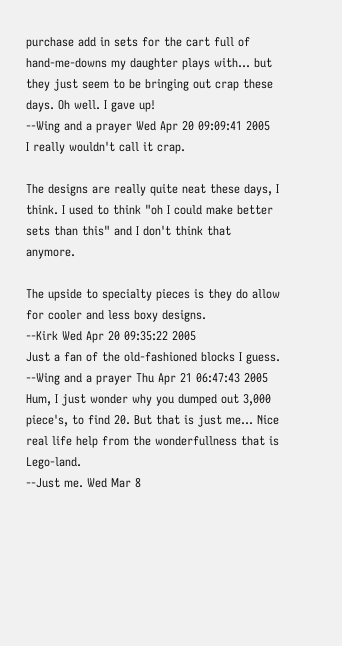purchase add in sets for the cart full of hand-me-downs my daughter plays with... but they just seem to be bringing out crap these days. Oh well. I gave up!
--Wing and a prayer Wed Apr 20 09:09:41 2005
I really wouldn't call it crap.

The designs are really quite neat these days, I think. I used to think "oh I could make better sets than this" and I don't think that anymore.

The upside to specialty pieces is they do allow for cooler and less boxy designs.
--Kirk Wed Apr 20 09:35:22 2005
Just a fan of the old-fashioned blocks I guess.
--Wing and a prayer Thu Apr 21 06:47:43 2005
Hum, I just wonder why you dumped out 3,000 piece's, to find 20. But that is just me... Nice real life help from the wonderfullness that is Lego-land.
--Just me. Wed Mar 8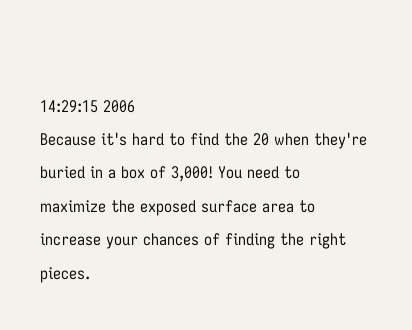14:29:15 2006
Because it's hard to find the 20 when they're buried in a box of 3,000! You need to maximize the exposed surface area to increase your chances of finding the right pieces.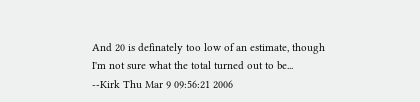And 20 is definately too low of an estimate, though I'm not sure what the total turned out to be...
--Kirk Thu Mar 9 09:56:21 2006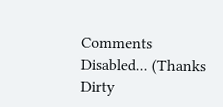Comments Disabled... (Thanks Dirty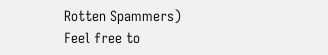Rotten Spammers)
Feel free to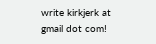write kirkjerk at gmail dot com!